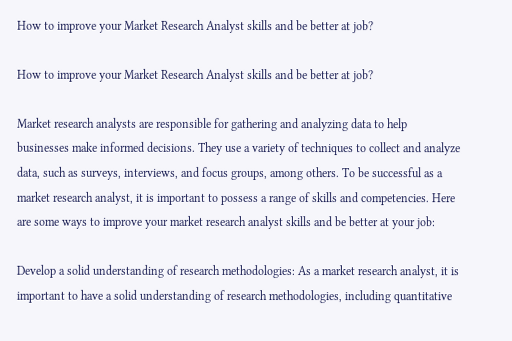How to improve your Market Research Analyst skills and be better at job?

How to improve your Market Research Analyst skills and be better at job?

Market research analysts are responsible for gathering and analyzing data to help businesses make informed decisions. They use a variety of techniques to collect and analyze data, such as surveys, interviews, and focus groups, among others. To be successful as a market research analyst, it is important to possess a range of skills and competencies. Here are some ways to improve your market research analyst skills and be better at your job:

Develop a solid understanding of research methodologies: As a market research analyst, it is important to have a solid understanding of research methodologies, including quantitative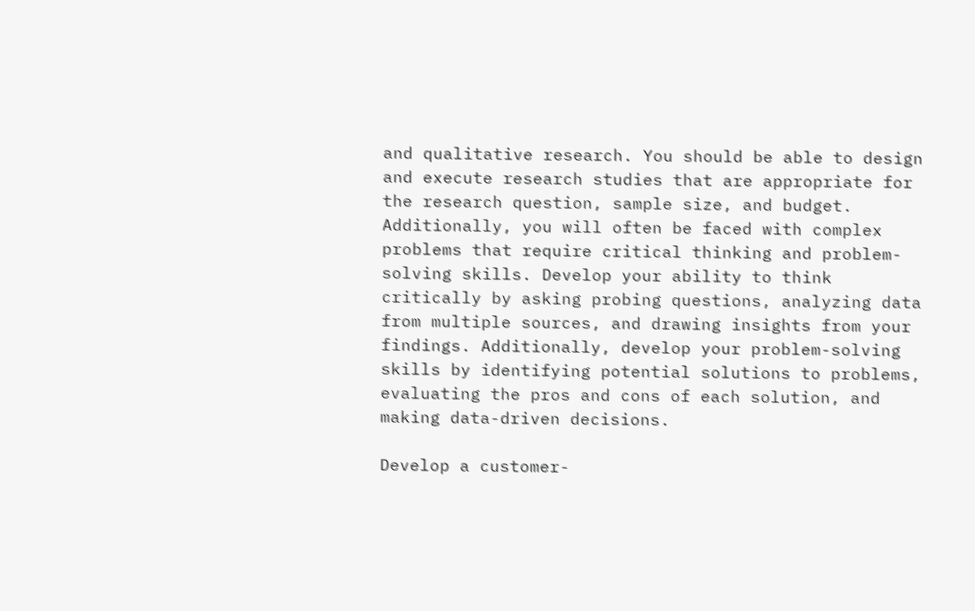and qualitative research. You should be able to design and execute research studies that are appropriate for the research question, sample size, and budget. Additionally, you will often be faced with complex problems that require critical thinking and problem-solving skills. Develop your ability to think critically by asking probing questions, analyzing data from multiple sources, and drawing insights from your findings. Additionally, develop your problem-solving skills by identifying potential solutions to problems, evaluating the pros and cons of each solution, and making data-driven decisions.

Develop a customer-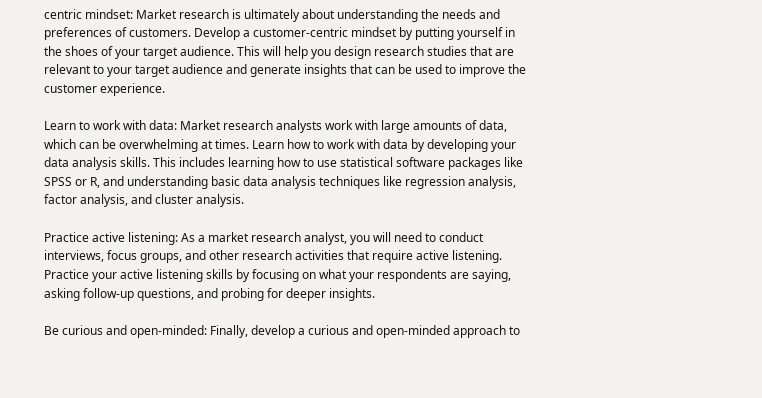centric mindset: Market research is ultimately about understanding the needs and preferences of customers. Develop a customer-centric mindset by putting yourself in the shoes of your target audience. This will help you design research studies that are relevant to your target audience and generate insights that can be used to improve the customer experience.

Learn to work with data: Market research analysts work with large amounts of data, which can be overwhelming at times. Learn how to work with data by developing your data analysis skills. This includes learning how to use statistical software packages like SPSS or R, and understanding basic data analysis techniques like regression analysis, factor analysis, and cluster analysis.

Practice active listening: As a market research analyst, you will need to conduct interviews, focus groups, and other research activities that require active listening. Practice your active listening skills by focusing on what your respondents are saying, asking follow-up questions, and probing for deeper insights.

Be curious and open-minded: Finally, develop a curious and open-minded approach to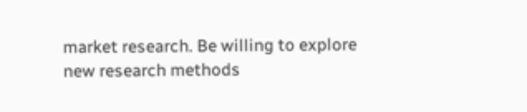market research. Be willing to explore new research methods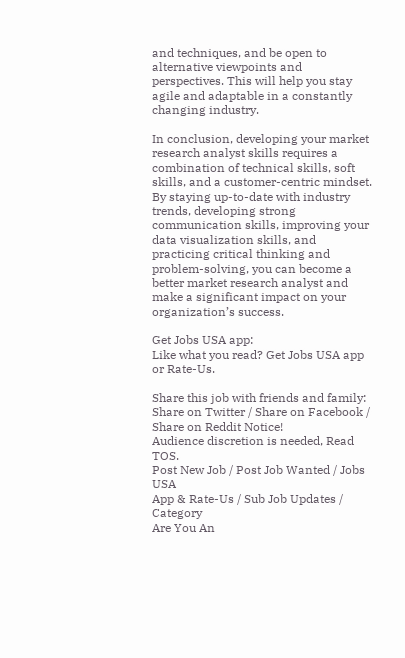and techniques, and be open to alternative viewpoints and perspectives. This will help you stay agile and adaptable in a constantly changing industry.

In conclusion, developing your market research analyst skills requires a combination of technical skills, soft skills, and a customer-centric mindset. By staying up-to-date with industry trends, developing strong communication skills, improving your data visualization skills, and practicing critical thinking and problem-solving, you can become a better market research analyst and make a significant impact on your organization’s success.

Get Jobs USA app:
Like what you read? Get Jobs USA app or Rate-Us.

Share this job with friends and family:
Share on Twitter / Share on Facebook / Share on Reddit Notice!
Audience discretion is needed, Read TOS.
Post New Job / Post Job Wanted / Jobs USA
App & Rate-Us / Sub Job Updates / Category
Are You An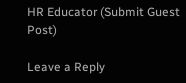HR Educator (Submit Guest Post)

Leave a Reply